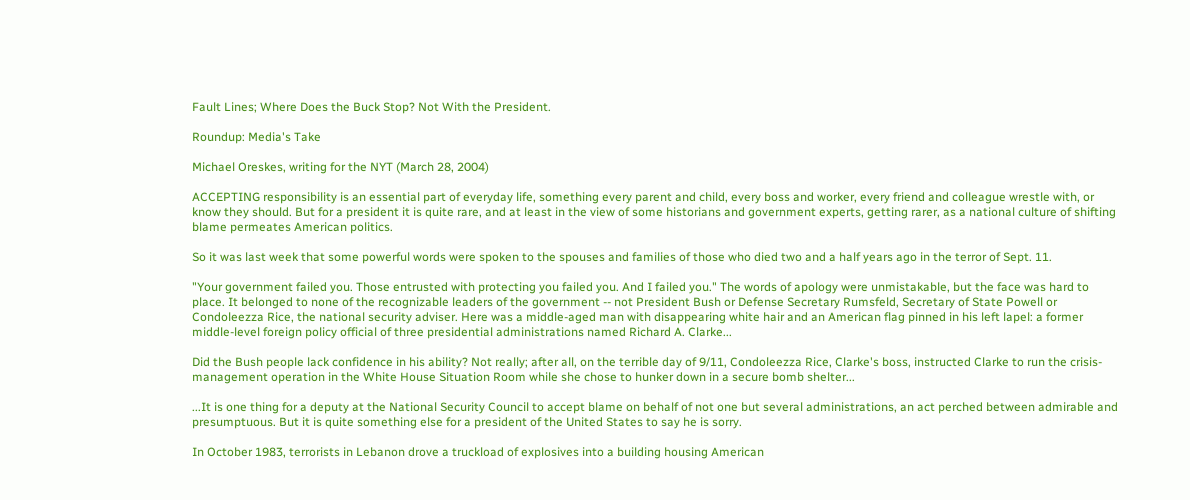Fault Lines; Where Does the Buck Stop? Not With the President.

Roundup: Media's Take

Michael Oreskes, writing for the NYT (March 28, 2004)

ACCEPTING responsibility is an essential part of everyday life, something every parent and child, every boss and worker, every friend and colleague wrestle with, or know they should. But for a president it is quite rare, and at least in the view of some historians and government experts, getting rarer, as a national culture of shifting blame permeates American politics.

So it was last week that some powerful words were spoken to the spouses and families of those who died two and a half years ago in the terror of Sept. 11.

"Your government failed you. Those entrusted with protecting you failed you. And I failed you." The words of apology were unmistakable, but the face was hard to place. It belonged to none of the recognizable leaders of the government -- not President Bush or Defense Secretary Rumsfeld, Secretary of State Powell or Condoleezza Rice, the national security adviser. Here was a middle-aged man with disappearing white hair and an American flag pinned in his left lapel: a former middle-level foreign policy official of three presidential administrations named Richard A. Clarke...

Did the Bush people lack confidence in his ability? Not really; after all, on the terrible day of 9/11, Condoleezza Rice, Clarke's boss, instructed Clarke to run the crisis-management operation in the White House Situation Room while she chose to hunker down in a secure bomb shelter...

...It is one thing for a deputy at the National Security Council to accept blame on behalf of not one but several administrations, an act perched between admirable and presumptuous. But it is quite something else for a president of the United States to say he is sorry.

In October 1983, terrorists in Lebanon drove a truckload of explosives into a building housing American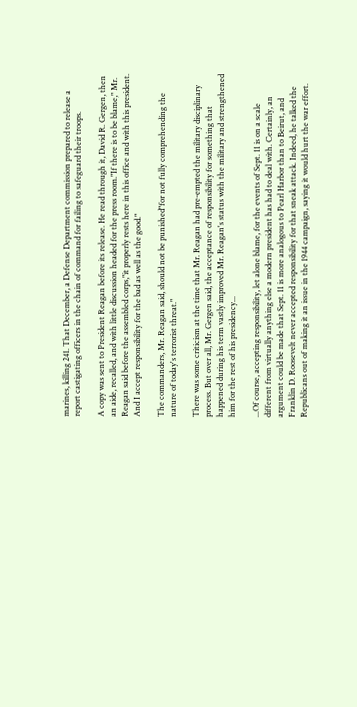marines, killing 241. That December, a Defense Department commission prepared to release a report castigating officers in the chain of command for failing to safeguard their troops.

A copy was sent to President Reagan before its release. He read through it, David R. Gergen, then an aide, recalled, and with little discussion headed for the press room."If there is to be blame," Mr. Reagan said before the assembled corps,"it properly rests here in this office and with this president. And I accept responsibility for the bad as well as the good."

The commanders, Mr. Reagan said, should not be punished"for not fully comprehending the nature of today's terrorist threat."

There was some criticism at the time that Mr. Reagan had pre-empted the military disciplinary process. But over all, Mr. Gergen said, the acceptance of responsibility for something that happened during his term vastly improved Mr. Reagan's status with the military and strengthened him for the rest of his presidency...

...Of course, accepting responsibility, let alone blame, for the events of Sept. 11 is on a scale different from virtually anything else a modern president has had to deal with. Certainly, an argument could be made that Sept. 11 is more analogous to Pearl Harbor than to Beirut, and Franklin D. Roosevelt never accepted responsibility for that sneak attack. Indeed, he talked the Republicans out of making it an issue in the 1944 campaign, saying it would hurt the war effort.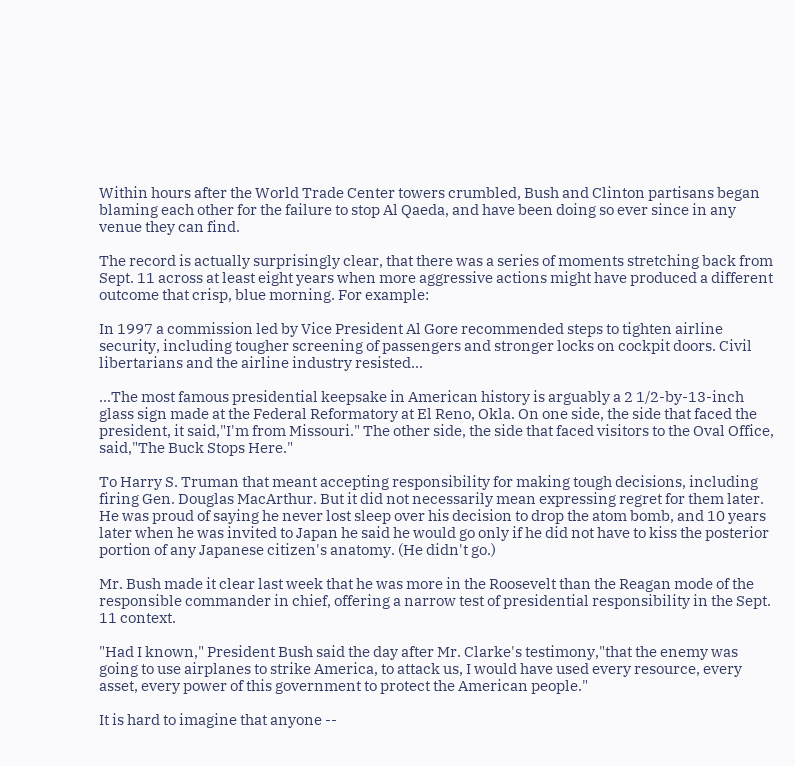Within hours after the World Trade Center towers crumbled, Bush and Clinton partisans began blaming each other for the failure to stop Al Qaeda, and have been doing so ever since in any venue they can find.

The record is actually surprisingly clear, that there was a series of moments stretching back from Sept. 11 across at least eight years when more aggressive actions might have produced a different outcome that crisp, blue morning. For example:

In 1997 a commission led by Vice President Al Gore recommended steps to tighten airline security, including tougher screening of passengers and stronger locks on cockpit doors. Civil libertarians and the airline industry resisted...

...The most famous presidential keepsake in American history is arguably a 2 1/2-by-13-inch glass sign made at the Federal Reformatory at El Reno, Okla. On one side, the side that faced the president, it said,"I'm from Missouri." The other side, the side that faced visitors to the Oval Office, said,"The Buck Stops Here."

To Harry S. Truman that meant accepting responsibility for making tough decisions, including firing Gen. Douglas MacArthur. But it did not necessarily mean expressing regret for them later. He was proud of saying he never lost sleep over his decision to drop the atom bomb, and 10 years later when he was invited to Japan he said he would go only if he did not have to kiss the posterior portion of any Japanese citizen's anatomy. (He didn't go.)

Mr. Bush made it clear last week that he was more in the Roosevelt than the Reagan mode of the responsible commander in chief, offering a narrow test of presidential responsibility in the Sept. 11 context.

"Had I known," President Bush said the day after Mr. Clarke's testimony,"that the enemy was going to use airplanes to strike America, to attack us, I would have used every resource, every asset, every power of this government to protect the American people."

It is hard to imagine that anyone --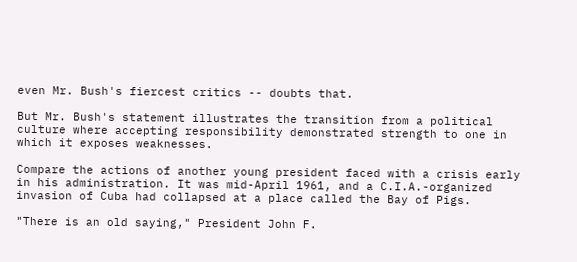even Mr. Bush's fiercest critics -- doubts that.

But Mr. Bush's statement illustrates the transition from a political culture where accepting responsibility demonstrated strength to one in which it exposes weaknesses.

Compare the actions of another young president faced with a crisis early in his administration. It was mid-April 1961, and a C.I.A.-organized invasion of Cuba had collapsed at a place called the Bay of Pigs.

"There is an old saying," President John F.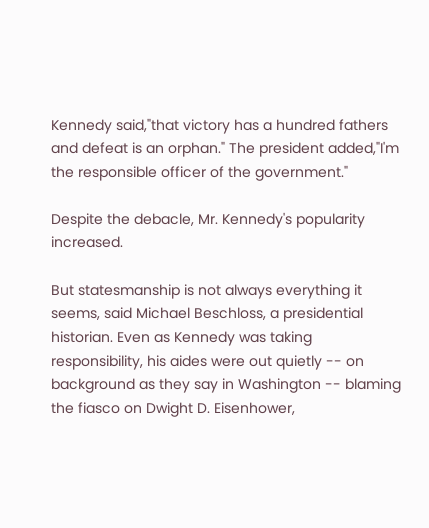Kennedy said,"that victory has a hundred fathers and defeat is an orphan." The president added,"I'm the responsible officer of the government."

Despite the debacle, Mr. Kennedy's popularity increased.

But statesmanship is not always everything it seems, said Michael Beschloss, a presidential historian. Even as Kennedy was taking responsibility, his aides were out quietly -- on background as they say in Washington -- blaming the fiasco on Dwight D. Eisenhower,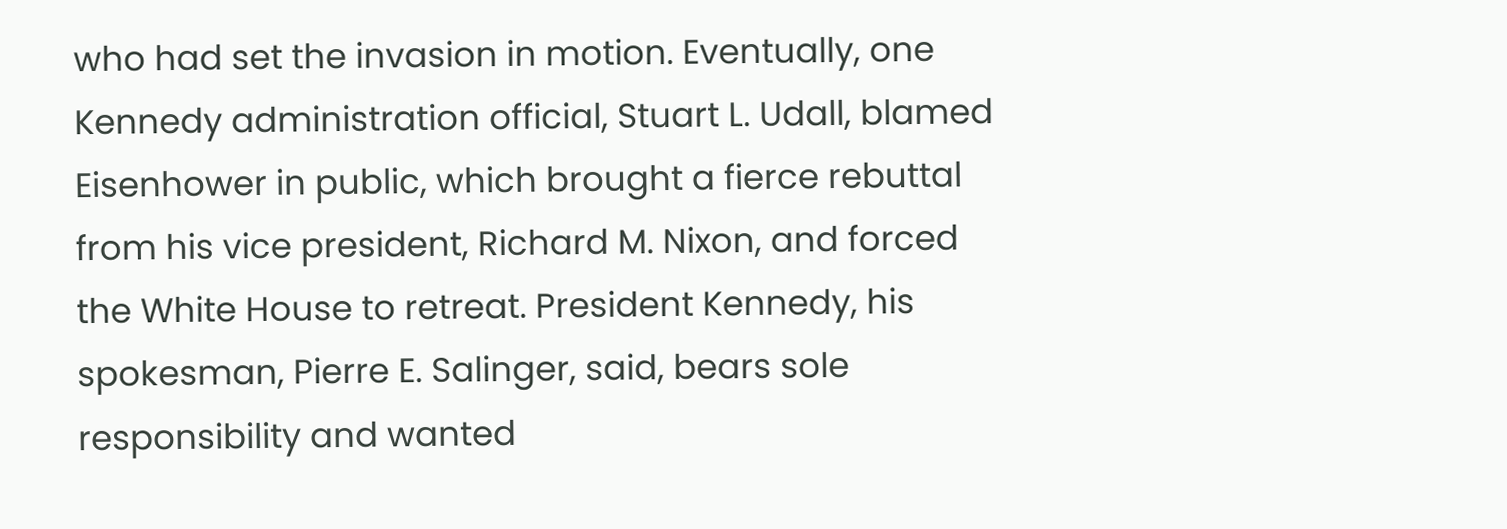who had set the invasion in motion. Eventually, one Kennedy administration official, Stuart L. Udall, blamed Eisenhower in public, which brought a fierce rebuttal from his vice president, Richard M. Nixon, and forced the White House to retreat. President Kennedy, his spokesman, Pierre E. Salinger, said, bears sole responsibility and wanted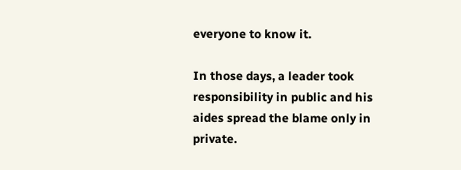everyone to know it.

In those days, a leader took responsibility in public and his aides spread the blame only in private.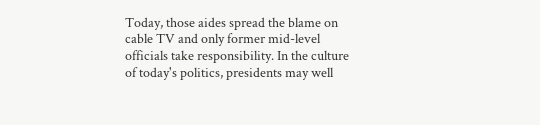Today, those aides spread the blame on cable TV and only former mid-level officials take responsibility. In the culture of today's politics, presidents may well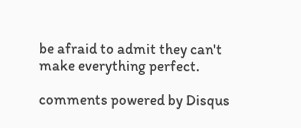be afraid to admit they can't make everything perfect.

comments powered by Disqus